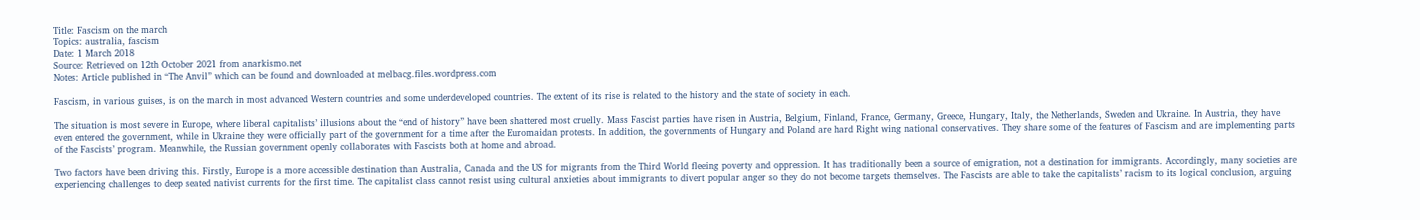Title: Fascism on the march
Topics: australia, fascism
Date: 1 March 2018
Source: Retrieved on 12th October 2021 from anarkismo.net
Notes: Article published in “The Anvil” which can be found and downloaded at melbacg.files.wordpress.com

Fascism, in various guises, is on the march in most advanced Western countries and some underdeveloped countries. The extent of its rise is related to the history and the state of society in each.

The situation is most severe in Europe, where liberal capitalists’ illusions about the “end of history” have been shattered most cruelly. Mass Fascist parties have risen in Austria, Belgium, Finland, France, Germany, Greece, Hungary, Italy, the Netherlands, Sweden and Ukraine. In Austria, they have even entered the government, while in Ukraine they were officially part of the government for a time after the Euromaidan protests. In addition, the governments of Hungary and Poland are hard Right wing national conservatives. They share some of the features of Fascism and are implementing parts of the Fascists’ program. Meanwhile, the Russian government openly collaborates with Fascists both at home and abroad.

Two factors have been driving this. Firstly, Europe is a more accessible destination than Australia, Canada and the US for migrants from the Third World fleeing poverty and oppression. It has traditionally been a source of emigration, not a destination for immigrants. Accordingly, many societies are experiencing challenges to deep seated nativist currents for the first time. The capitalist class cannot resist using cultural anxieties about immigrants to divert popular anger so they do not become targets themselves. The Fascists are able to take the capitalists’ racism to its logical conclusion, arguing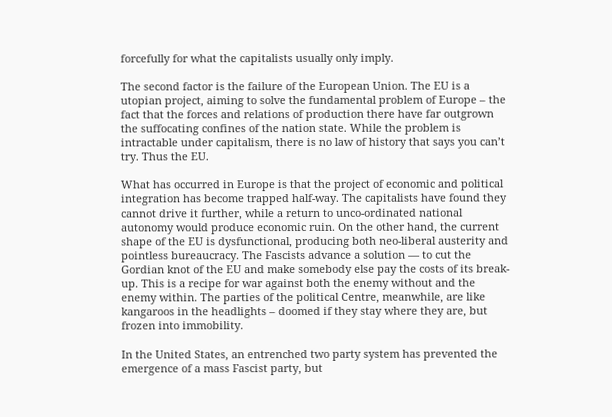forcefully for what the capitalists usually only imply.

The second factor is the failure of the European Union. The EU is a utopian project, aiming to solve the fundamental problem of Europe – the fact that the forces and relations of production there have far outgrown the suffocating confines of the nation state. While the problem is intractable under capitalism, there is no law of history that says you can’t try. Thus the EU.

What has occurred in Europe is that the project of economic and political integration has become trapped half-way. The capitalists have found they cannot drive it further, while a return to unco-ordinated national autonomy would produce economic ruin. On the other hand, the current shape of the EU is dysfunctional, producing both neo-liberal austerity and pointless bureaucracy. The Fascists advance a solution — to cut the Gordian knot of the EU and make somebody else pay the costs of its break-up. This is a recipe for war against both the enemy without and the enemy within. The parties of the political Centre, meanwhile, are like kangaroos in the headlights – doomed if they stay where they are, but frozen into immobility.

In the United States, an entrenched two party system has prevented the emergence of a mass Fascist party, but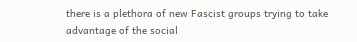there is a plethora of new Fascist groups trying to take advantage of the social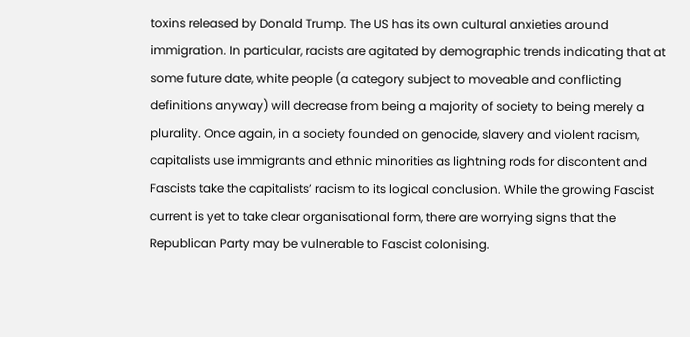toxins released by Donald Trump. The US has its own cultural anxieties around immigration. In particular, racists are agitated by demographic trends indicating that at some future date, white people (a category subject to moveable and conflicting definitions anyway) will decrease from being a majority of society to being merely a plurality. Once again, in a society founded on genocide, slavery and violent racism, capitalists use immigrants and ethnic minorities as lightning rods for discontent and Fascists take the capitalists’ racism to its logical conclusion. While the growing Fascist current is yet to take clear organisational form, there are worrying signs that the Republican Party may be vulnerable to Fascist colonising.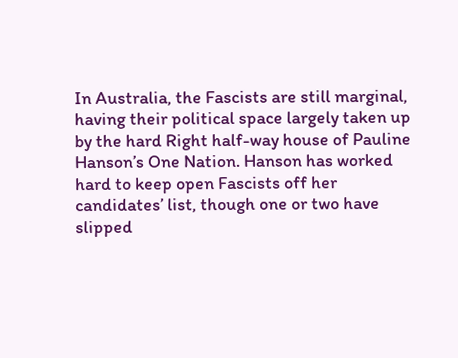In Australia, the Fascists are still marginal, having their political space largely taken up by the hard Right half-way house of Pauline Hanson’s One Nation. Hanson has worked hard to keep open Fascists off her candidates’ list, though one or two have slipped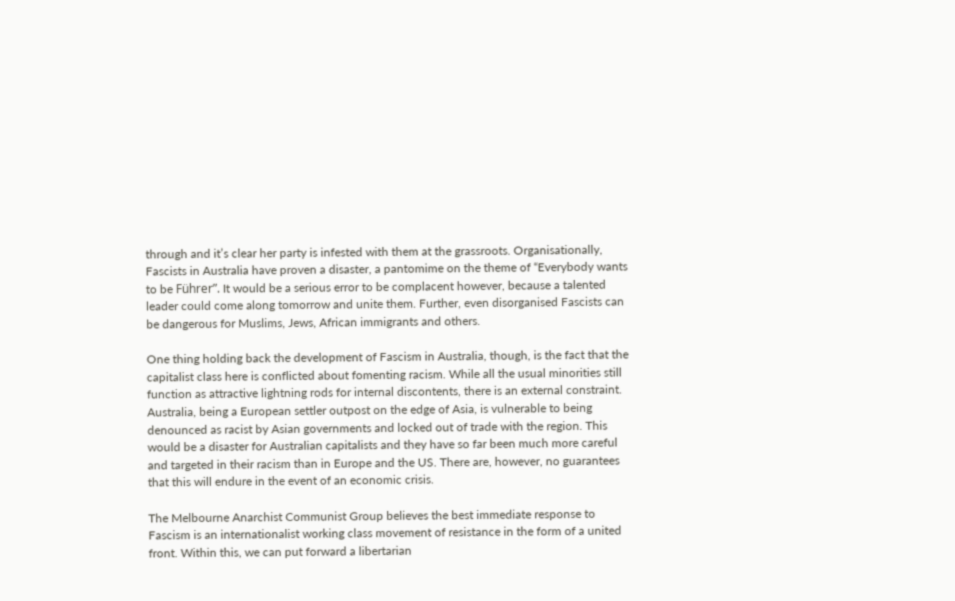through and it’s clear her party is infested with them at the grassroots. Organisationally, Fascists in Australia have proven a disaster, a pantomime on the theme of “Everybody wants to be Führer”. It would be a serious error to be complacent however, because a talented leader could come along tomorrow and unite them. Further, even disorganised Fascists can be dangerous for Muslims, Jews, African immigrants and others.

One thing holding back the development of Fascism in Australia, though, is the fact that the capitalist class here is conflicted about fomenting racism. While all the usual minorities still function as attractive lightning rods for internal discontents, there is an external constraint. Australia, being a European settler outpost on the edge of Asia, is vulnerable to being denounced as racist by Asian governments and locked out of trade with the region. This would be a disaster for Australian capitalists and they have so far been much more careful and targeted in their racism than in Europe and the US. There are, however, no guarantees that this will endure in the event of an economic crisis.

The Melbourne Anarchist Communist Group believes the best immediate response to Fascism is an internationalist working class movement of resistance in the form of a united front. Within this, we can put forward a libertarian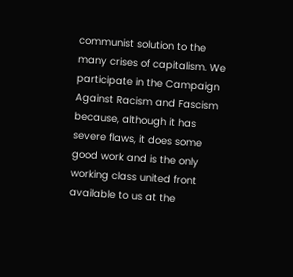communist solution to the many crises of capitalism. We participate in the Campaign Against Racism and Fascism because, although it has severe flaws, it does some good work and is the only working class united front available to us at the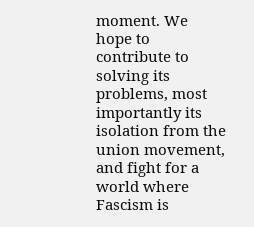moment. We hope to contribute to solving its problems, most importantly its isolation from the union movement, and fight for a world where Fascism is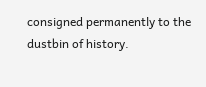consigned permanently to the dustbin of history.